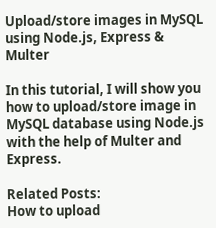Upload/store images in MySQL using Node.js, Express & Multer

In this tutorial, I will show you how to upload/store image in MySQL database using Node.js with the help of Multer and Express.

Related Posts:
How to upload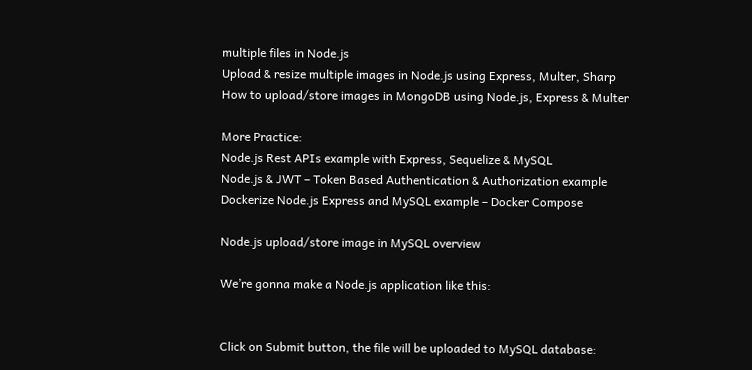multiple files in Node.js
Upload & resize multiple images in Node.js using Express, Multer, Sharp
How to upload/store images in MongoDB using Node.js, Express & Multer

More Practice:
Node.js Rest APIs example with Express, Sequelize & MySQL
Node.js & JWT – Token Based Authentication & Authorization example
Dockerize Node.js Express and MySQL example – Docker Compose

Node.js upload/store image in MySQL overview

We’re gonna make a Node.js application like this:


Click on Submit button, the file will be uploaded to MySQL database: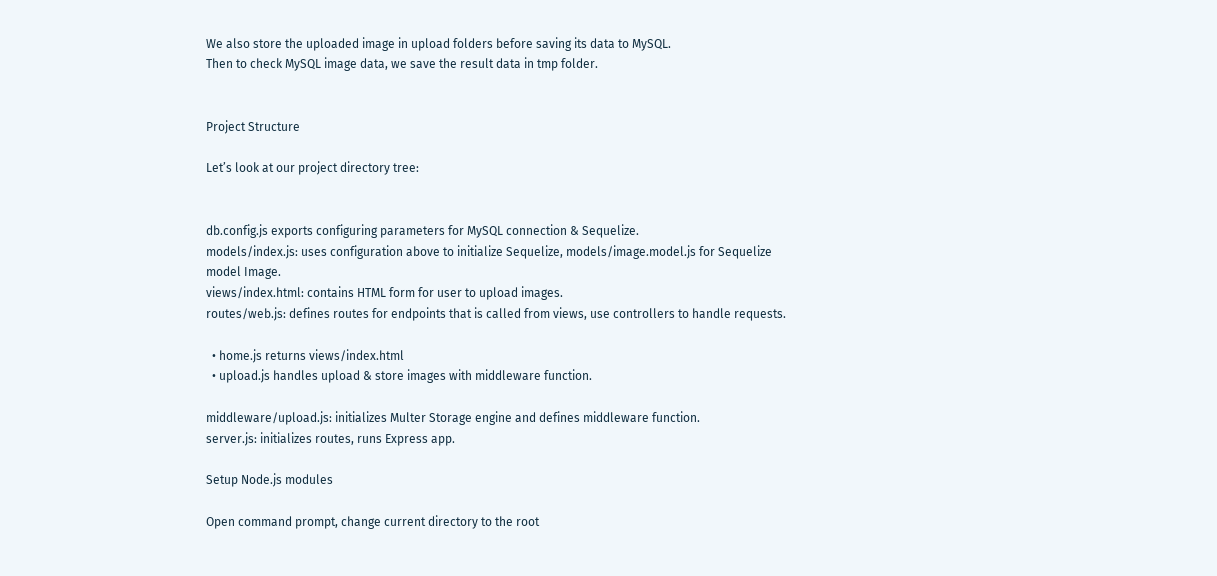We also store the uploaded image in upload folders before saving its data to MySQL.
Then to check MySQL image data, we save the result data in tmp folder.


Project Structure

Let’s look at our project directory tree:


db.config.js exports configuring parameters for MySQL connection & Sequelize.
models/index.js: uses configuration above to initialize Sequelize, models/image.model.js for Sequelize model Image.
views/index.html: contains HTML form for user to upload images.
routes/web.js: defines routes for endpoints that is called from views, use controllers to handle requests.

  • home.js returns views/index.html
  • upload.js handles upload & store images with middleware function.

middleware/upload.js: initializes Multer Storage engine and defines middleware function.
server.js: initializes routes, runs Express app.

Setup Node.js modules

Open command prompt, change current directory to the root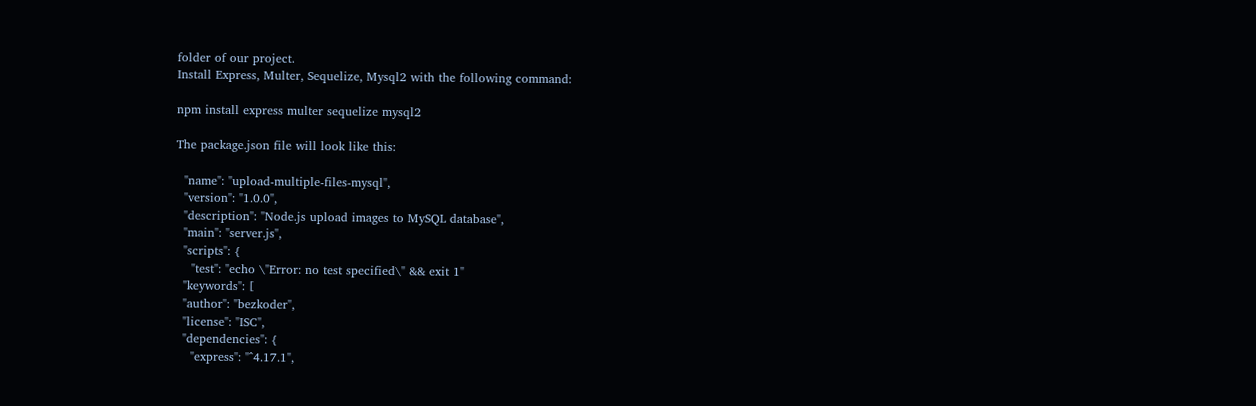folder of our project.
Install Express, Multer, Sequelize, Mysql2 with the following command:

npm install express multer sequelize mysql2

The package.json file will look like this:

  "name": "upload-multiple-files-mysql",
  "version": "1.0.0",
  "description": "Node.js upload images to MySQL database",
  "main": "server.js",
  "scripts": {
    "test": "echo \"Error: no test specified\" && exit 1"
  "keywords": [
  "author": "bezkoder",
  "license": "ISC",
  "dependencies": {
    "express": "^4.17.1",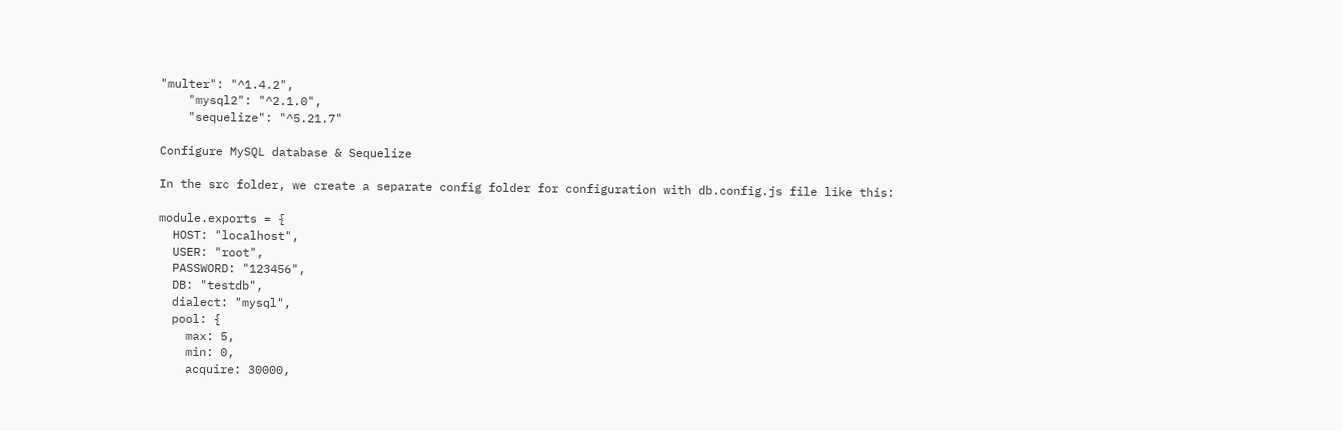"multer": "^1.4.2",
    "mysql2": "^2.1.0",
    "sequelize": "^5.21.7"

Configure MySQL database & Sequelize

In the src folder, we create a separate config folder for configuration with db.config.js file like this:

module.exports = {
  HOST: "localhost",
  USER: "root",
  PASSWORD: "123456",
  DB: "testdb",
  dialect: "mysql",
  pool: {
    max: 5,
    min: 0,
    acquire: 30000,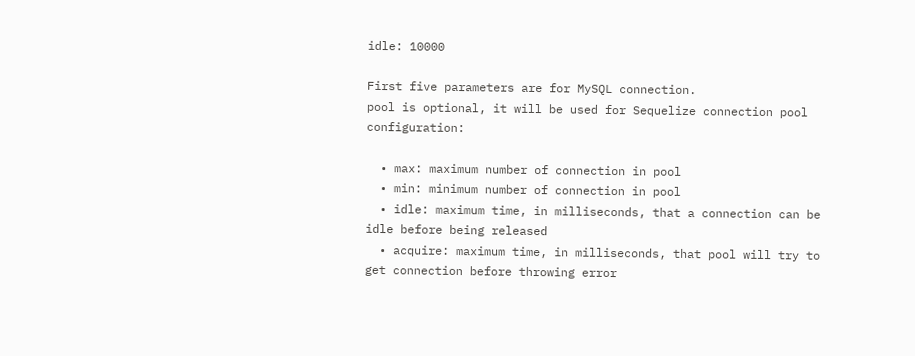idle: 10000

First five parameters are for MySQL connection.
pool is optional, it will be used for Sequelize connection pool configuration:

  • max: maximum number of connection in pool
  • min: minimum number of connection in pool
  • idle: maximum time, in milliseconds, that a connection can be idle before being released
  • acquire: maximum time, in milliseconds, that pool will try to get connection before throwing error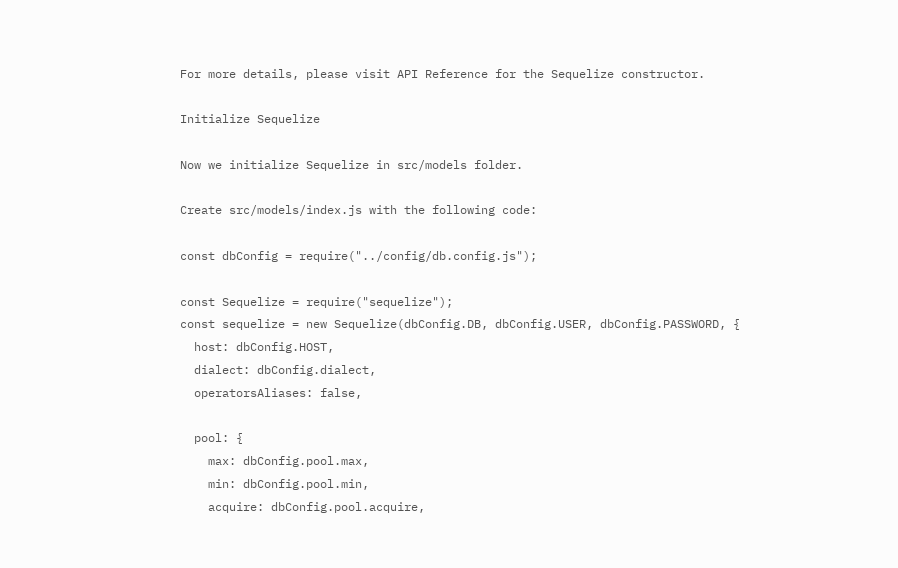For more details, please visit API Reference for the Sequelize constructor.

Initialize Sequelize

Now we initialize Sequelize in src/models folder.

Create src/models/index.js with the following code:

const dbConfig = require("../config/db.config.js");

const Sequelize = require("sequelize");
const sequelize = new Sequelize(dbConfig.DB, dbConfig.USER, dbConfig.PASSWORD, {
  host: dbConfig.HOST,
  dialect: dbConfig.dialect,
  operatorsAliases: false,

  pool: {
    max: dbConfig.pool.max,
    min: dbConfig.pool.min,
    acquire: dbConfig.pool.acquire,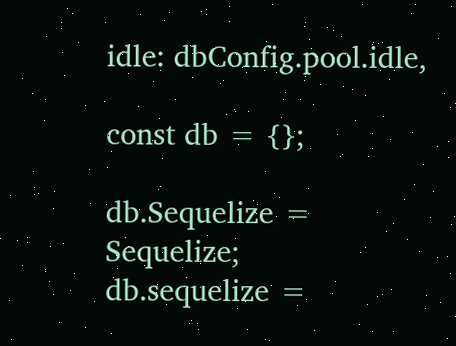idle: dbConfig.pool.idle,

const db = {};

db.Sequelize = Sequelize;
db.sequelize =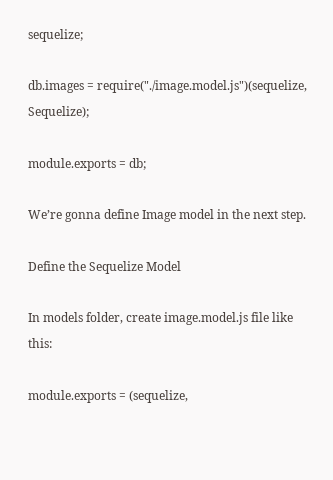sequelize;

db.images = require("./image.model.js")(sequelize, Sequelize);

module.exports = db;

We’re gonna define Image model in the next step.

Define the Sequelize Model

In models folder, create image.model.js file like this:

module.exports = (sequelize,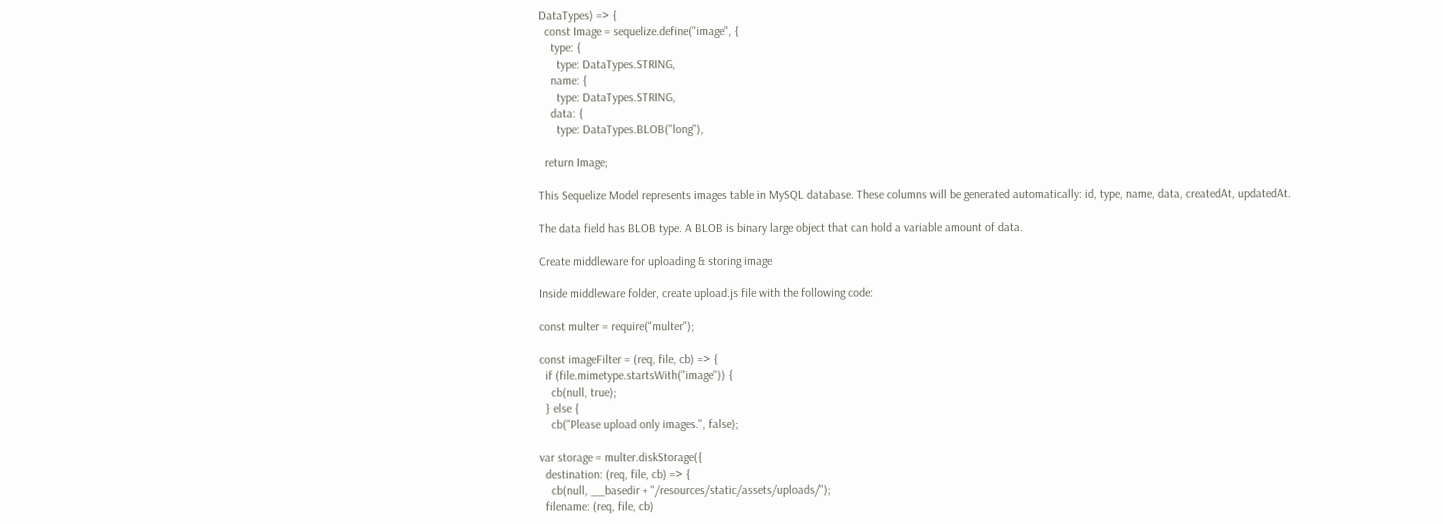DataTypes) => {
  const Image = sequelize.define("image", {
    type: {
      type: DataTypes.STRING,
    name: {
      type: DataTypes.STRING,
    data: {
      type: DataTypes.BLOB("long"),

  return Image;

This Sequelize Model represents images table in MySQL database. These columns will be generated automatically: id, type, name, data, createdAt, updatedAt.

The data field has BLOB type. A BLOB is binary large object that can hold a variable amount of data.

Create middleware for uploading & storing image

Inside middleware folder, create upload.js file with the following code:

const multer = require("multer");

const imageFilter = (req, file, cb) => {
  if (file.mimetype.startsWith("image")) {
    cb(null, true);
  } else {
    cb("Please upload only images.", false);

var storage = multer.diskStorage({
  destination: (req, file, cb) => {
    cb(null, __basedir + "/resources/static/assets/uploads/");
  filename: (req, file, cb)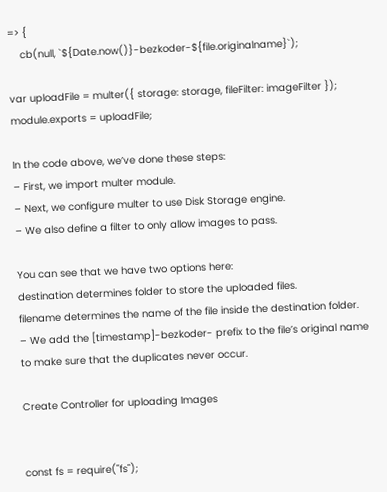=> {
    cb(null, `${Date.now()}-bezkoder-${file.originalname}`);

var uploadFile = multer({ storage: storage, fileFilter: imageFilter });
module.exports = uploadFile;

In the code above, we’ve done these steps:
– First, we import multer module.
– Next, we configure multer to use Disk Storage engine.
– We also define a filter to only allow images to pass.

You can see that we have two options here:
destination determines folder to store the uploaded files.
filename determines the name of the file inside the destination folder.
– We add the [timestamp]-bezkoder- prefix to the file’s original name to make sure that the duplicates never occur.

Create Controller for uploading Images


const fs = require("fs");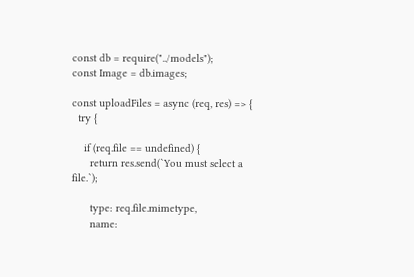const db = require("../models");
const Image = db.images;

const uploadFiles = async (req, res) => {
  try {

    if (req.file == undefined) {
      return res.send(`You must select a file.`);

      type: req.file.mimetype,
      name: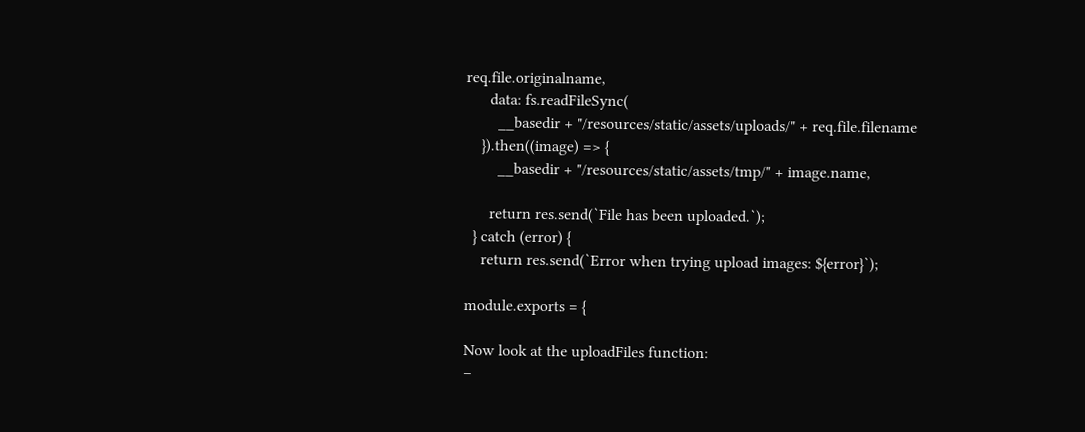req.file.originalname,
      data: fs.readFileSync(
        __basedir + "/resources/static/assets/uploads/" + req.file.filename
    }).then((image) => {
        __basedir + "/resources/static/assets/tmp/" + image.name,

      return res.send(`File has been uploaded.`);
  } catch (error) {
    return res.send(`Error when trying upload images: ${error}`);

module.exports = {

Now look at the uploadFiles function:
–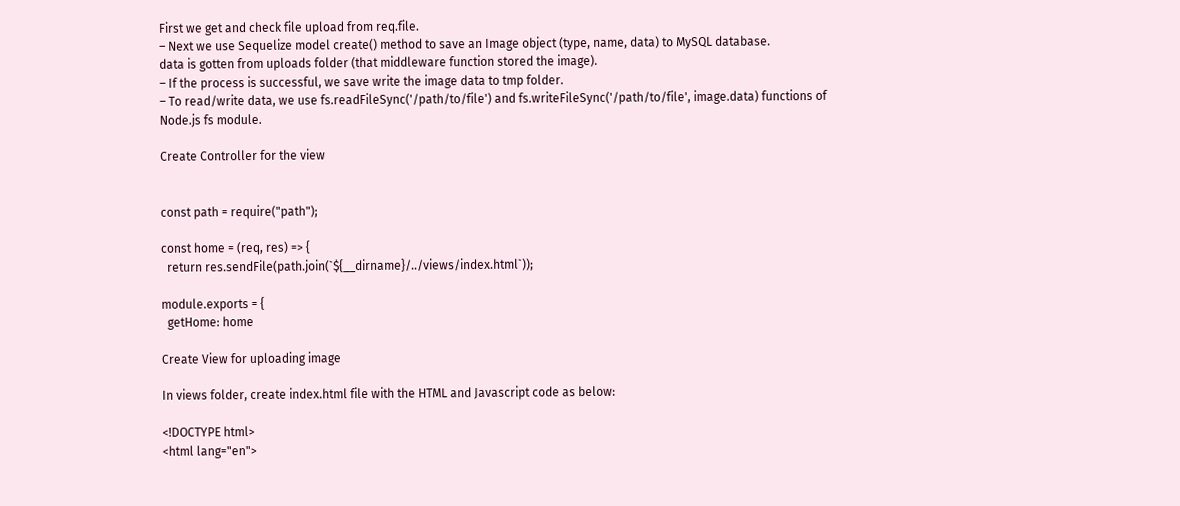First we get and check file upload from req.file.
– Next we use Sequelize model create() method to save an Image object (type, name, data) to MySQL database.
data is gotten from uploads folder (that middleware function stored the image).
– If the process is successful, we save write the image data to tmp folder.
– To read/write data, we use fs.readFileSync('/path/to/file') and fs.writeFileSync('/path/to/file', image.data) functions of Node.js fs module.

Create Controller for the view


const path = require("path");

const home = (req, res) => {
  return res.sendFile(path.join(`${__dirname}/../views/index.html`));

module.exports = {
  getHome: home

Create View for uploading image

In views folder, create index.html file with the HTML and Javascript code as below:

<!DOCTYPE html>
<html lang="en">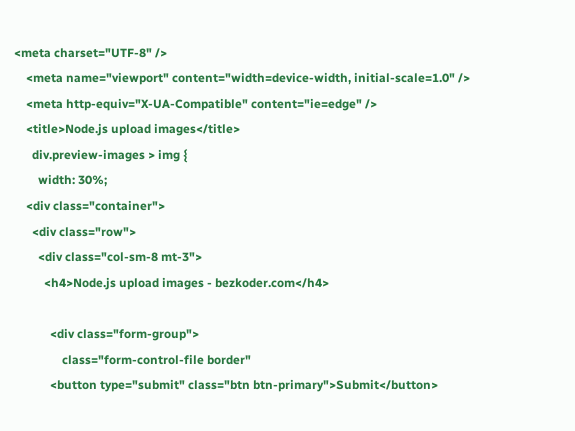<meta charset="UTF-8" />
    <meta name="viewport" content="width=device-width, initial-scale=1.0" />
    <meta http-equiv="X-UA-Compatible" content="ie=edge" />
    <title>Node.js upload images</title>
      div.preview-images > img {
        width: 30%;
    <div class="container">
      <div class="row">
        <div class="col-sm-8 mt-3">
          <h4>Node.js upload images - bezkoder.com</h4>

            <div class="form-group">
                class="form-control-file border"
            <button type="submit" class="btn btn-primary">Submit</button>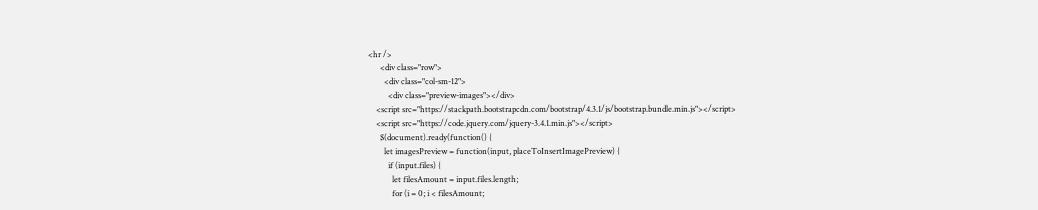<hr />
      <div class="row">
        <div class="col-sm-12">
          <div class="preview-images"></div>
    <script src="https://stackpath.bootstrapcdn.com/bootstrap/4.3.1/js/bootstrap.bundle.min.js"></script>
    <script src="https://code.jquery.com/jquery-3.4.1.min.js"></script>
      $(document).ready(function() {
        let imagesPreview = function(input, placeToInsertImagePreview) {
          if (input.files) {
            let filesAmount = input.files.length;
            for (i = 0; i < filesAmount;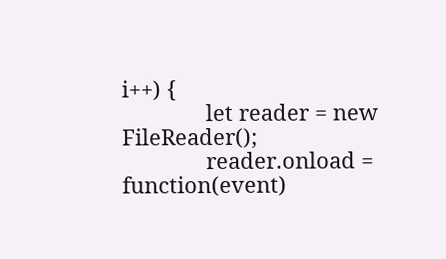i++) {
              let reader = new FileReader();
              reader.onload = function(event)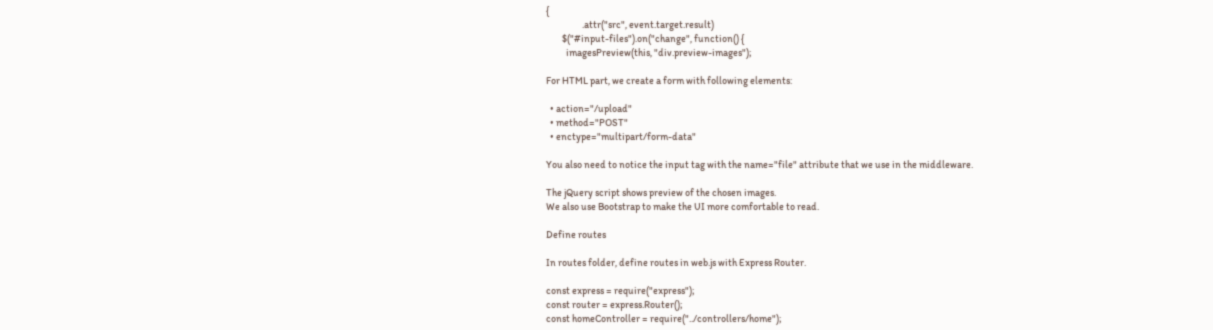{
                  .attr("src", event.target.result)
        $("#input-files").on("change", function() {
          imagesPreview(this, "div.preview-images");

For HTML part, we create a form with following elements:

  • action="/upload"
  • method="POST"
  • enctype="multipart/form-data"

You also need to notice the input tag with the name="file" attribute that we use in the middleware.

The jQuery script shows preview of the chosen images.
We also use Bootstrap to make the UI more comfortable to read.

Define routes

In routes folder, define routes in web.js with Express Router.

const express = require("express");
const router = express.Router();
const homeController = require("../controllers/home");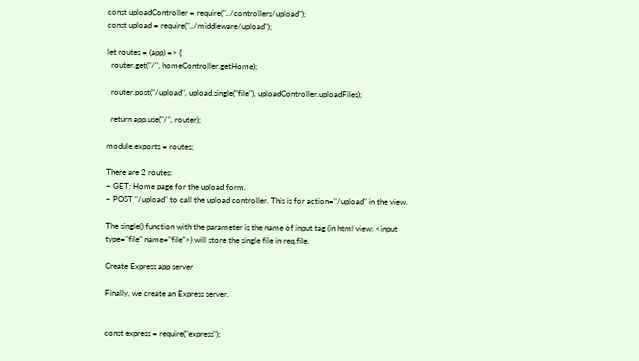const uploadController = require("../controllers/upload");
const upload = require("../middleware/upload");

let routes = (app) => {
  router.get("/", homeController.getHome);

  router.post("/upload", upload.single("file"), uploadController.uploadFiles);

  return app.use("/", router);

module.exports = routes;

There are 2 routes:
– GET: Home page for the upload form.
– POST "/upload" to call the upload controller. This is for action="/upload" in the view.

The single() function with the parameter is the name of input tag (in html view: <input type="file" name="file">) will store the single file in req.file.

Create Express app server

Finally, we create an Express server.


const express = require("express");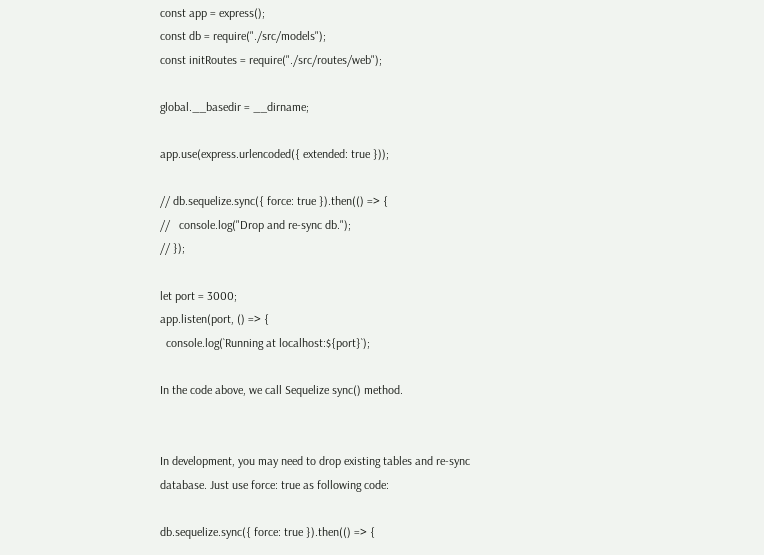const app = express();
const db = require("./src/models");
const initRoutes = require("./src/routes/web");

global.__basedir = __dirname;

app.use(express.urlencoded({ extended: true }));

// db.sequelize.sync({ force: true }).then(() => {
//   console.log("Drop and re-sync db.");
// });

let port = 3000;
app.listen(port, () => {
  console.log(`Running at localhost:${port}`);

In the code above, we call Sequelize sync() method.


In development, you may need to drop existing tables and re-sync database. Just use force: true as following code:

db.sequelize.sync({ force: true }).then(() => {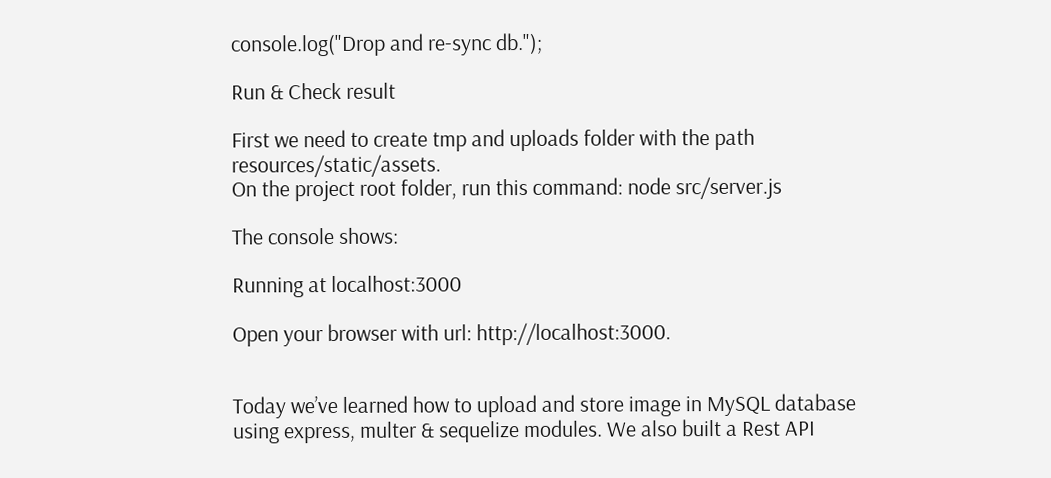console.log("Drop and re-sync db.");

Run & Check result

First we need to create tmp and uploads folder with the path resources/static/assets.
On the project root folder, run this command: node src/server.js

The console shows:

Running at localhost:3000

Open your browser with url: http://localhost:3000.


Today we’ve learned how to upload and store image in MySQL database using express, multer & sequelize modules. We also built a Rest API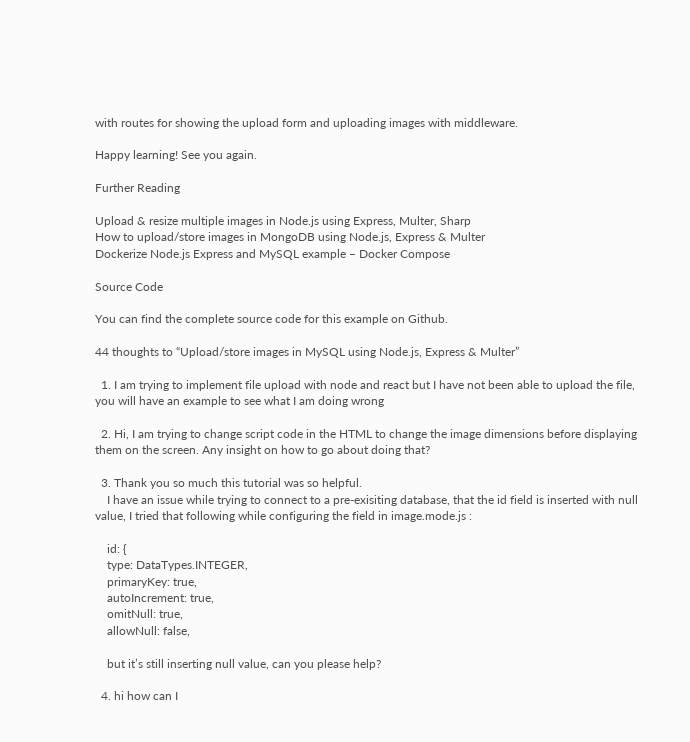with routes for showing the upload form and uploading images with middleware.

Happy learning! See you again.

Further Reading

Upload & resize multiple images in Node.js using Express, Multer, Sharp
How to upload/store images in MongoDB using Node.js, Express & Multer
Dockerize Node.js Express and MySQL example – Docker Compose

Source Code

You can find the complete source code for this example on Github.

44 thoughts to “Upload/store images in MySQL using Node.js, Express & Multer”

  1. I am trying to implement file upload with node and react but I have not been able to upload the file, you will have an example to see what I am doing wrong

  2. Hi, I am trying to change script code in the HTML to change the image dimensions before displaying them on the screen. Any insight on how to go about doing that?

  3. Thank you so much this tutorial was so helpful.
    I have an issue while trying to connect to a pre-exisiting database, that the id field is inserted with null value, I tried that following while configuring the field in image.mode.js :

    id: {
    type: DataTypes.INTEGER,
    primaryKey: true,
    autoIncrement: true,
    omitNull: true,
    allowNull: false,

    but it’s still inserting null value, can you please help?

  4. hi how can I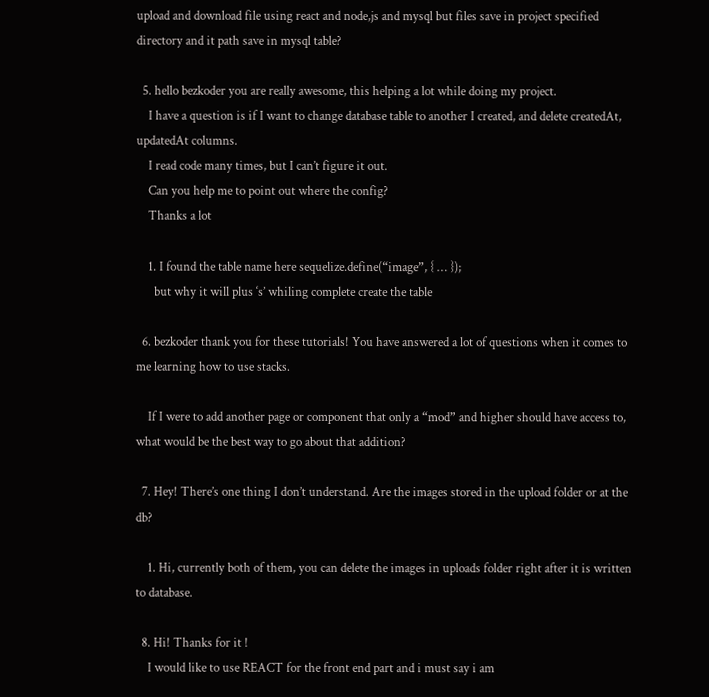upload and download file using react and node,js and mysql but files save in project specified directory and it path save in mysql table?

  5. hello bezkoder you are really awesome, this helping a lot while doing my project.
    I have a question is if I want to change database table to another I created, and delete createdAt, updatedAt columns.
    I read code many times, but I can’t figure it out.
    Can you help me to point out where the config?
    Thanks a lot

    1. I found the table name here sequelize.define(“image”, { … });
      but why it will plus ‘s’ whiling complete create the table

  6. bezkoder thank you for these tutorials! You have answered a lot of questions when it comes to me learning how to use stacks.

    If I were to add another page or component that only a “mod” and higher should have access to, what would be the best way to go about that addition?

  7. Hey! There’s one thing I don’t understand. Are the images stored in the upload folder or at the db?

    1. Hi, currently both of them, you can delete the images in uploads folder right after it is written to database.

  8. Hi! Thanks for it !
    I would like to use REACT for the front end part and i must say i am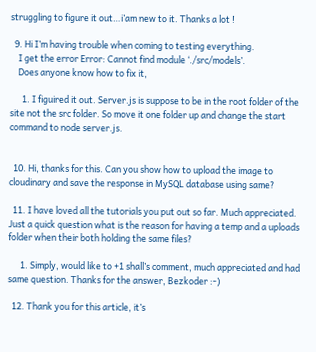struggling to figure it out…i’am new to it. Thanks a lot !

  9. Hi I’m having trouble when coming to testing everything.
    I get the error Error: Cannot find module ‘./src/models’.
    Does anyone know how to fix it,

      1. I figuired it out. Server.js is suppose to be in the root folder of the site not the src folder. So move it one folder up and change the start command to node server.js.


  10. Hi, thanks for this. Can you show how to upload the image to cloudinary and save the response in MySQL database using same?

  11. I have loved all the tutorials you put out so far. Much appreciated. Just a quick question what is the reason for having a temp and a uploads folder when their both holding the same files?

      1. Simply, would like to +1 shall’s comment, much appreciated and had same question. Thanks for the answer, Bezkoder :-)

  12. Thank you for this article, it’s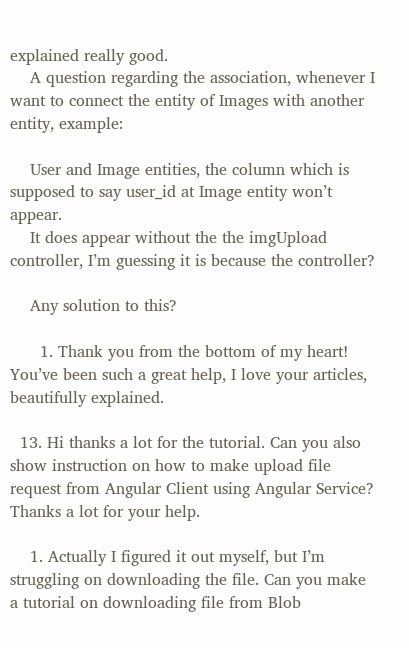explained really good.
    A question regarding the association, whenever I want to connect the entity of Images with another entity, example:

    User and Image entities, the column which is supposed to say user_id at Image entity won’t appear.
    It does appear without the the imgUpload controller, I’m guessing it is because the controller?

    Any solution to this?

      1. Thank you from the bottom of my heart! You’ve been such a great help, I love your articles, beautifully explained.

  13. Hi thanks a lot for the tutorial. Can you also show instruction on how to make upload file request from Angular Client using Angular Service? Thanks a lot for your help.

    1. Actually I figured it out myself, but I’m struggling on downloading the file. Can you make a tutorial on downloading file from Blob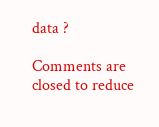data ?

Comments are closed to reduce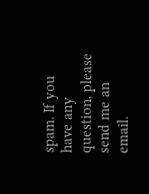spam. If you have any question, please send me an email.